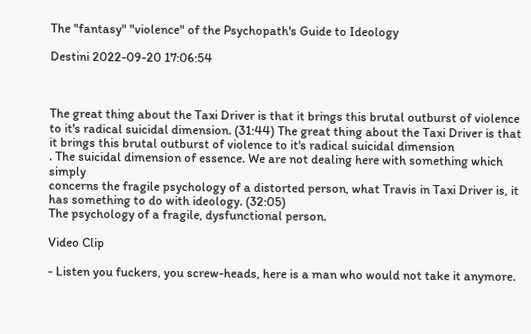The "fantasy" "violence" of the Psychopath's Guide to Ideology

Destini 2022-09-20 17:06:54



The great thing about the Taxi Driver is that it brings this brutal outburst of violence to it's radical suicidal dimension. (31:44) The great thing about the Taxi Driver is that it brings this brutal outburst of violence to it's radical suicidal dimension
. The suicidal dimension of essence. We are not dealing here with something which simply
concerns the fragile psychology of a distorted person, what Travis in Taxi Driver is, it has something to do with ideology. (32:05)
The psychology of a fragile, dysfunctional person.

Video Clip

- Listen you fuckers, you screw-heads, here is a man who would not take it anymore.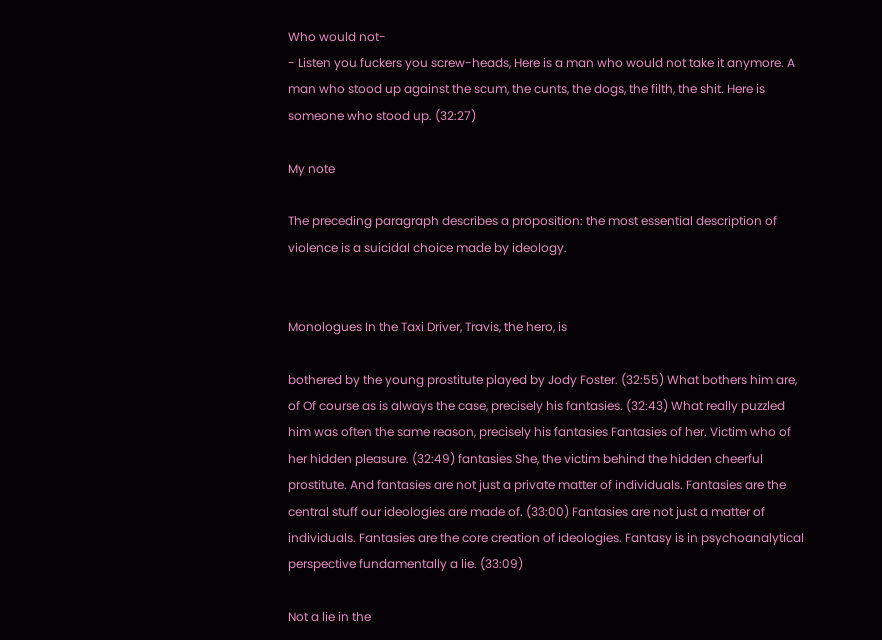Who would not-
- Listen you fuckers you screw-heads, Here is a man who would not take it anymore. A man who stood up against the scum, the cunts, the dogs, the filth, the shit. Here is someone who stood up. (32:27)

My note

The preceding paragraph describes a proposition: the most essential description of violence is a suicidal choice made by ideology.


Monologues In the Taxi Driver, Travis, the hero, is

bothered by the young prostitute played by Jody Foster. (32:55) What bothers him are, of Of course as is always the case, precisely his fantasies. (32:43) What really puzzled him was often the same reason, precisely his fantasies Fantasies of her. Victim who of her hidden pleasure. (32:49) fantasies She, the victim behind the hidden cheerful prostitute. And fantasies are not just a private matter of individuals. Fantasies are the central stuff our ideologies are made of. (33:00) Fantasies are not just a matter of individuals. Fantasies are the core creation of ideologies. Fantasy is in psychoanalytical perspective fundamentally a lie. (33:09)

Not a lie in the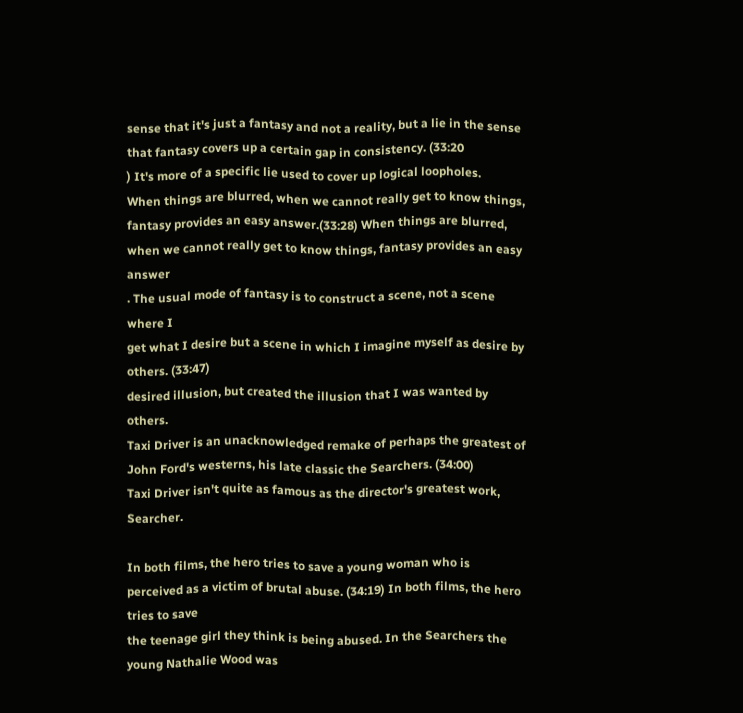sense that it's just a fantasy and not a reality, but a lie in the sense that fantasy covers up a certain gap in consistency. (33:20
) It's more of a specific lie used to cover up logical loopholes.
When things are blurred, when we cannot really get to know things, fantasy provides an easy answer.(33:28) When things are blurred, when we cannot really get to know things, fantasy provides an easy answer
. The usual mode of fantasy is to construct a scene, not a scene where I
get what I desire but a scene in which I imagine myself as desire by others. (33:47)
desired illusion, but created the illusion that I was wanted by others.
Taxi Driver is an unacknowledged remake of perhaps the greatest of John Ford's westerns, his late classic the Searchers. (34:00)
Taxi Driver isn't quite as famous as the director's greatest work, Searcher.

In both films, the hero tries to save a young woman who is perceived as a victim of brutal abuse. (34:19) In both films, the hero tries to save
the teenage girl they think is being abused. In the Searchers the young Nathalie Wood was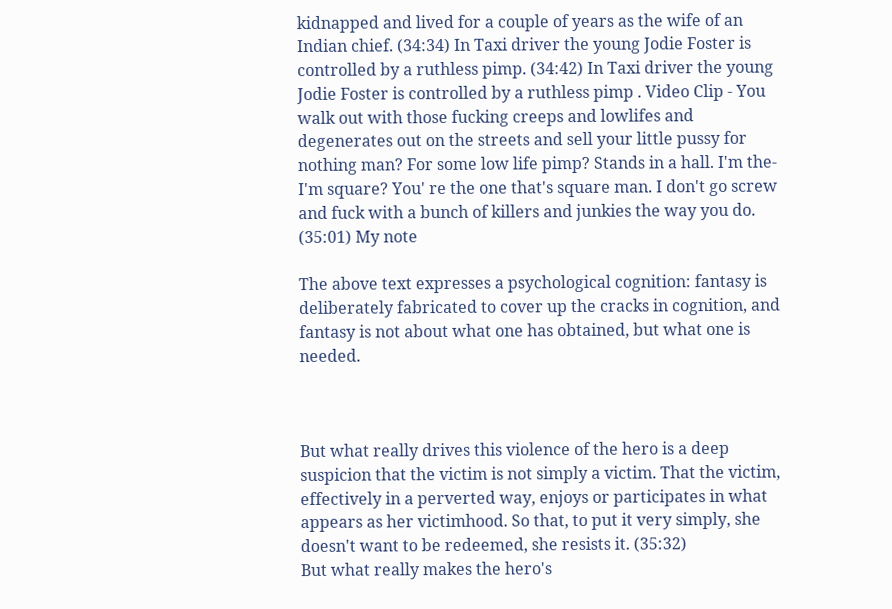kidnapped and lived for a couple of years as the wife of an Indian chief. (34:34) In Taxi driver the young Jodie Foster is controlled by a ruthless pimp. (34:42) In Taxi driver the young Jodie Foster is controlled by a ruthless pimp . Video Clip - You walk out with those fucking creeps and lowlifes and degenerates out on the streets and sell your little pussy for nothing man? For some low life pimp? Stands in a hall. I'm the- I'm square? You' re the one that's square man. I don't go screw and fuck with a bunch of killers and junkies the way you do. (35:01) My note

The above text expresses a psychological cognition: fantasy is deliberately fabricated to cover up the cracks in cognition, and fantasy is not about what one has obtained, but what one is needed.



But what really drives this violence of the hero is a deep suspicion that the victim is not simply a victim. That the victim, effectively in a perverted way, enjoys or participates in what appears as her victimhood. So that, to put it very simply, she doesn't want to be redeemed, she resists it. (35:32)
But what really makes the hero's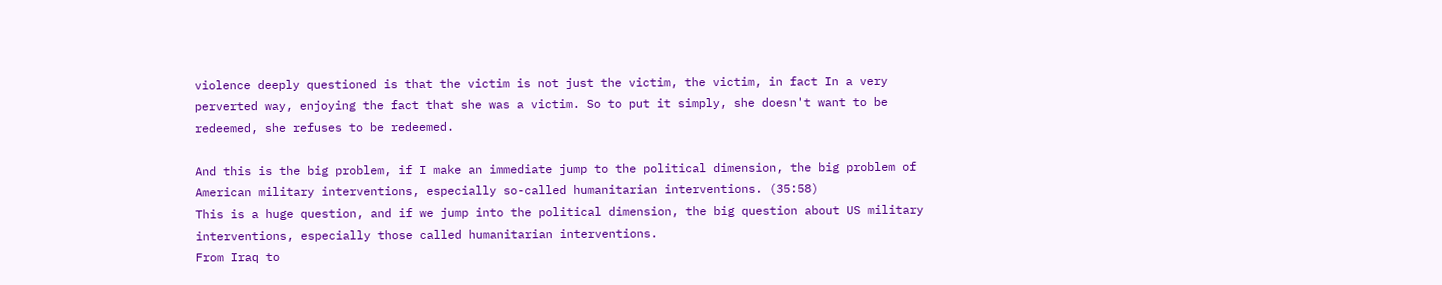violence deeply questioned is that the victim is not just the victim, the victim, in fact In a very perverted way, enjoying the fact that she was a victim. So to put it simply, she doesn't want to be redeemed, she refuses to be redeemed.

And this is the big problem, if I make an immediate jump to the political dimension, the big problem of American military interventions, especially so-called humanitarian interventions. (35:58)
This is a huge question, and if we jump into the political dimension, the big question about US military interventions, especially those called humanitarian interventions.
From Iraq to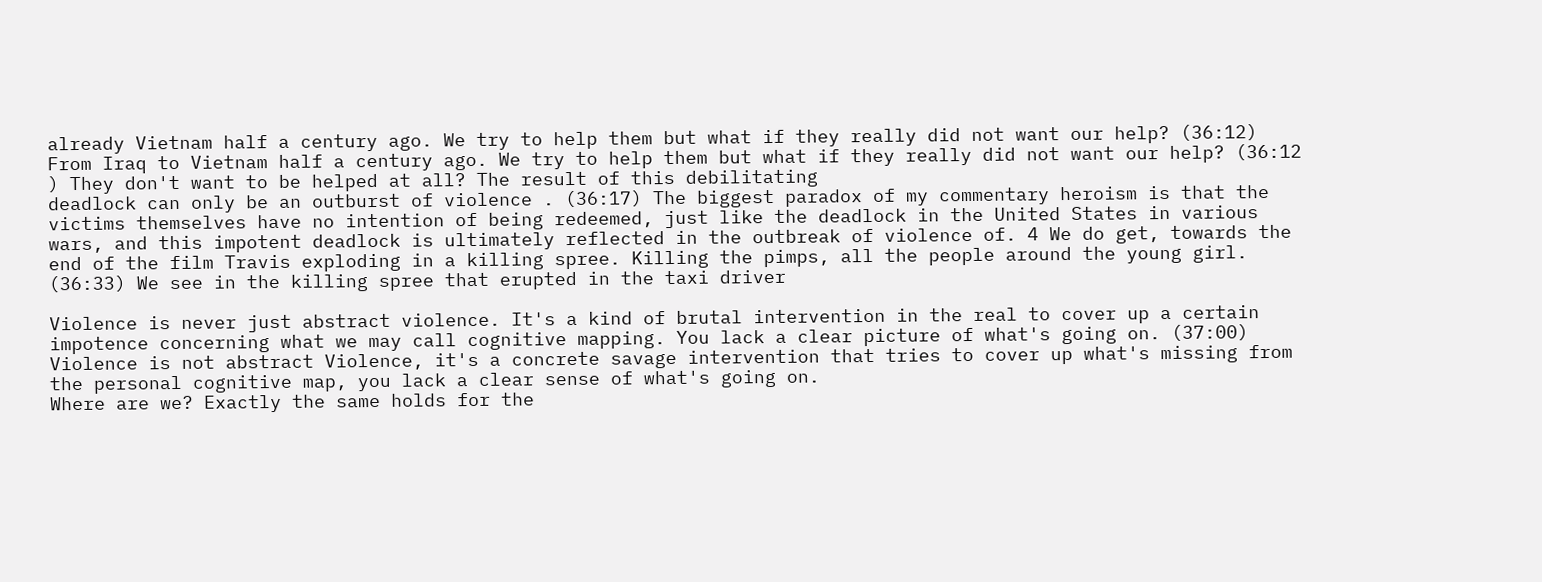already Vietnam half a century ago. We try to help them but what if they really did not want our help? (36:12) From Iraq to Vietnam half a century ago. We try to help them but what if they really did not want our help? (36:12
) They don't want to be helped at all? The result of this debilitating
deadlock can only be an outburst of violence . (36:17) The biggest paradox of my commentary heroism is that the victims themselves have no intention of being redeemed, just like the deadlock in the United States in various wars, and this impotent deadlock is ultimately reflected in the outbreak of violence of. 4 We do get, towards the end of the film Travis exploding in a killing spree. Killing the pimps, all the people around the young girl. (36:33) We see in the killing spree that erupted in the taxi driver

Violence is never just abstract violence. It's a kind of brutal intervention in the real to cover up a certain impotence concerning what we may call cognitive mapping. You lack a clear picture of what's going on. (37:00)
Violence is not abstract Violence, it's a concrete savage intervention that tries to cover up what's missing from the personal cognitive map, you lack a clear sense of what's going on.
Where are we? Exactly the same holds for the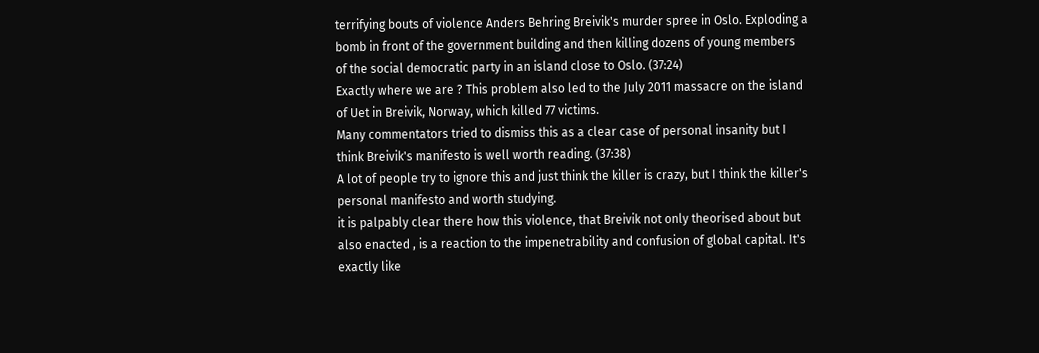terrifying bouts of violence Anders Behring Breivik's murder spree in Oslo. Exploding a bomb in front of the government building and then killing dozens of young members of the social democratic party in an island close to Oslo. (37:24)
Exactly where we are ? This problem also led to the July 2011 massacre on the island of Uet in Breivik, Norway, which killed 77 victims.
Many commentators tried to dismiss this as a clear case of personal insanity but I think Breivik's manifesto is well worth reading. (37:38)
A lot of people try to ignore this and just think the killer is crazy, but I think the killer's personal manifesto and worth studying.
it is palpably clear there how this violence, that Breivik not only theorised about but also enacted , is a reaction to the impenetrability and confusion of global capital. It's exactly like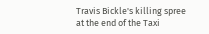Travis Bickle's killing spree at the end of the Taxi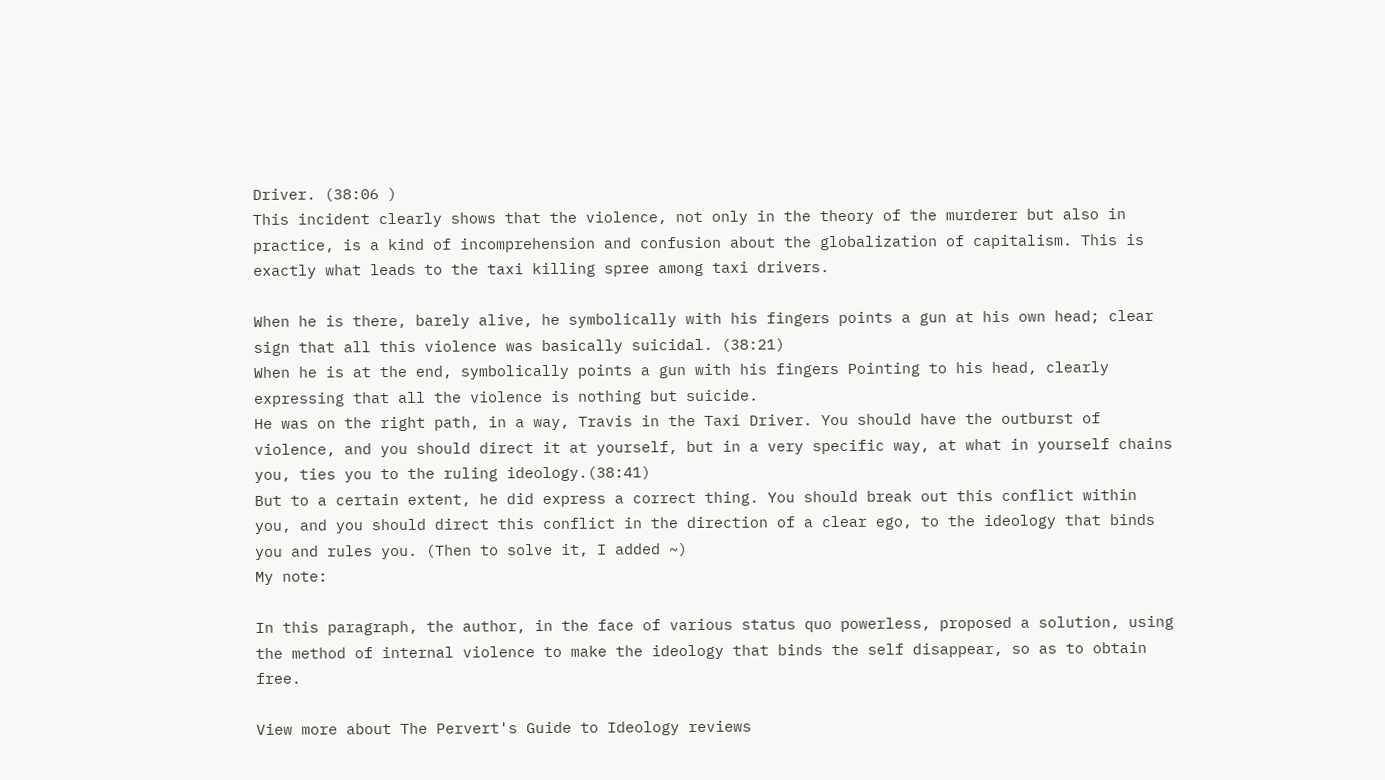Driver. (38:06 )
This incident clearly shows that the violence, not only in the theory of the murderer but also in practice, is a kind of incomprehension and confusion about the globalization of capitalism. This is exactly what leads to the taxi killing spree among taxi drivers.

When he is there, barely alive, he symbolically with his fingers points a gun at his own head; clear sign that all this violence was basically suicidal. (38:21)
When he is at the end, symbolically points a gun with his fingers Pointing to his head, clearly expressing that all the violence is nothing but suicide.
He was on the right path, in a way, Travis in the Taxi Driver. You should have the outburst of violence, and you should direct it at yourself, but in a very specific way, at what in yourself chains you, ties you to the ruling ideology.(38:41)
But to a certain extent, he did express a correct thing. You should break out this conflict within you, and you should direct this conflict in the direction of a clear ego, to the ideology that binds you and rules you. (Then to solve it, I added ~)
My note:

In this paragraph, the author, in the face of various status quo powerless, proposed a solution, using the method of internal violence to make the ideology that binds the self disappear, so as to obtain free.

View more about The Pervert's Guide to Ideology reviews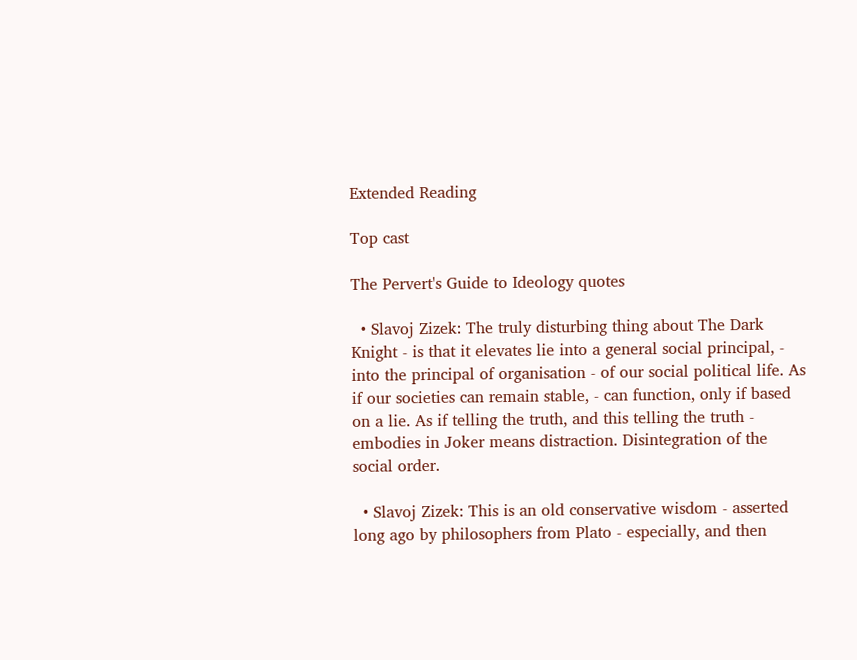Extended Reading

Top cast

The Pervert's Guide to Ideology quotes

  • Slavoj Zizek: The truly disturbing thing about The Dark Knight - is that it elevates lie into a general social principal, - into the principal of organisation - of our social political life. As if our societies can remain stable, - can function, only if based on a lie. As if telling the truth, and this telling the truth - embodies in Joker means distraction. Disintegration of the social order.

  • Slavoj Zizek: This is an old conservative wisdom - asserted long ago by philosophers from Plato - especially, and then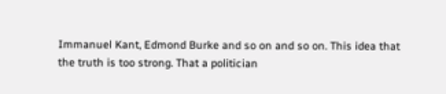Immanuel Kant, Edmond Burke and so on and so on. This idea that the truth is too strong. That a politician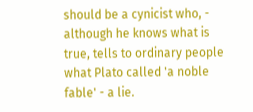should be a cynicist who, - although he knows what is true, tells to ordinary people what Plato called 'a noble fable' - a lie.